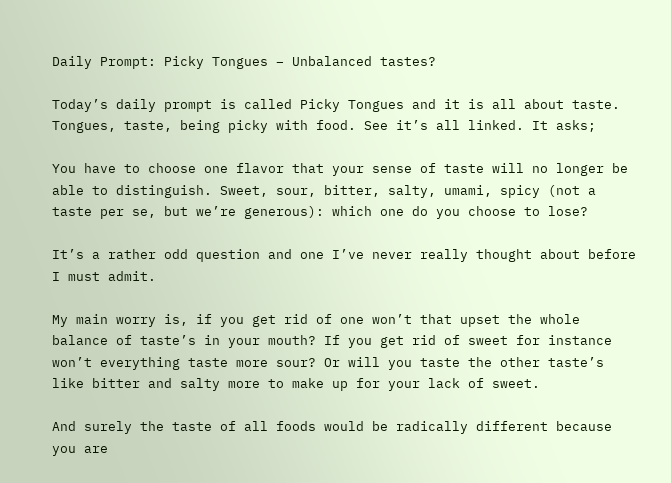Daily Prompt: Picky Tongues – Unbalanced tastes?

Today’s daily prompt is called Picky Tongues and it is all about taste. Tongues, taste, being picky with food. See it’s all linked. It asks;

You have to choose one flavor that your sense of taste will no longer be able to distinguish. Sweet, sour, bitter, salty, umami, spicy (not a taste per se, but we’re generous): which one do you choose to lose?

It’s a rather odd question and one I’ve never really thought about before I must admit.

My main worry is, if you get rid of one won’t that upset the whole balance of taste’s in your mouth? If you get rid of sweet for instance won’t everything taste more sour? Or will you taste the other taste’s like bitter and salty more to make up for your lack of sweet.

And surely the taste of all foods would be radically different because you are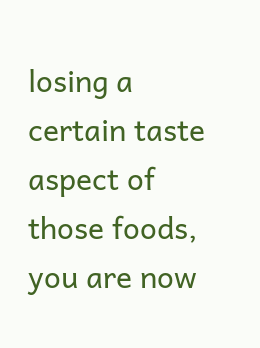losing a certain taste aspect of those foods, you are now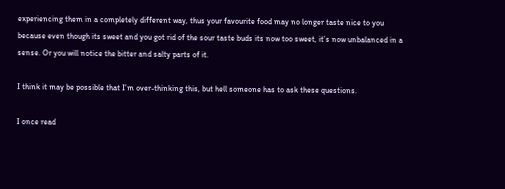experiencing them in a completely different way, thus your favourite food may no longer taste nice to you because even though its sweet and you got rid of the sour taste buds its now too sweet, it’s now unbalanced in a sense. Or you will notice the bitter and salty parts of it.

I think it may be possible that I’m over-thinking this, but hell someone has to ask these questions.

I once read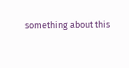something about this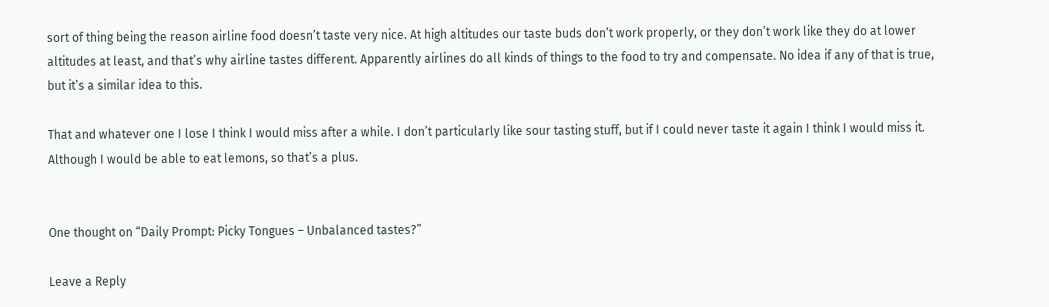sort of thing being the reason airline food doesn’t taste very nice. At high altitudes our taste buds don’t work properly, or they don’t work like they do at lower altitudes at least, and that’s why airline tastes different. Apparently airlines do all kinds of things to the food to try and compensate. No idea if any of that is true, but it’s a similar idea to this.

That and whatever one I lose I think I would miss after a while. I don’t particularly like sour tasting stuff, but if I could never taste it again I think I would miss it. Although I would be able to eat lemons, so that’s a plus.


One thought on “Daily Prompt: Picky Tongues – Unbalanced tastes?”

Leave a Reply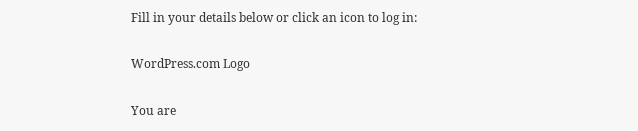Fill in your details below or click an icon to log in:

WordPress.com Logo

You are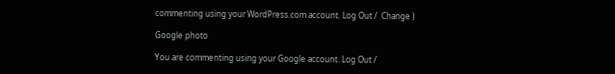commenting using your WordPress.com account. Log Out /  Change )

Google photo

You are commenting using your Google account. Log Out /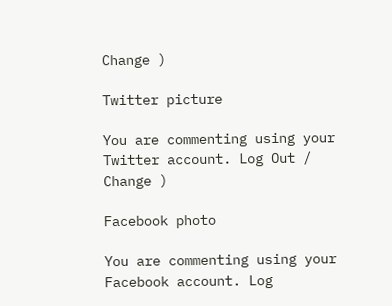Change )

Twitter picture

You are commenting using your Twitter account. Log Out /  Change )

Facebook photo

You are commenting using your Facebook account. Log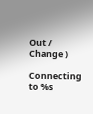Out /  Change )

Connecting to %s